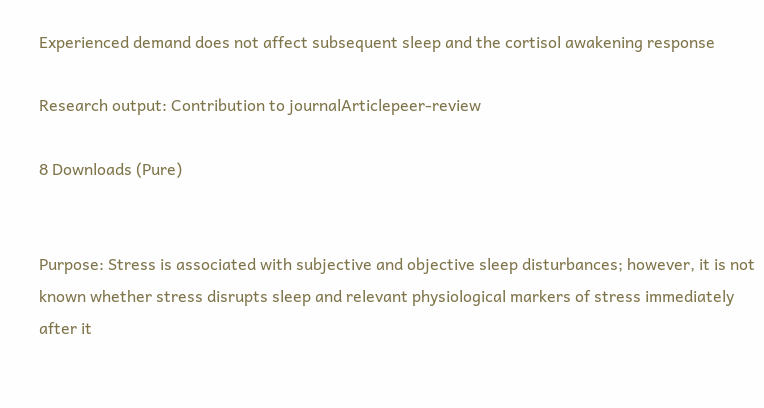Experienced demand does not affect subsequent sleep and the cortisol awakening response

Research output: Contribution to journalArticlepeer-review

8 Downloads (Pure)


Purpose: Stress is associated with subjective and objective sleep disturbances; however, it is not known whether stress disrupts sleep and relevant physiological markers of stress immediately after it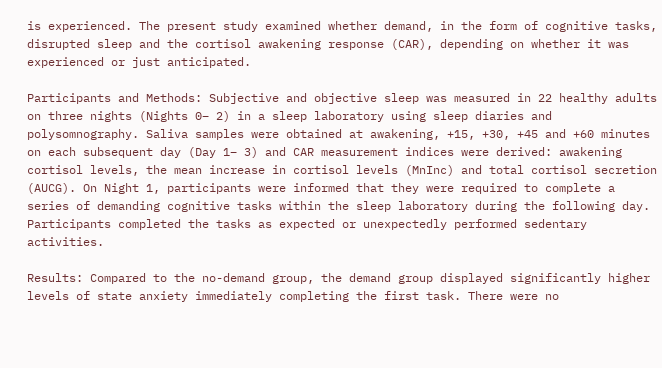is experienced. The present study examined whether demand, in the form of cognitive tasks, disrupted sleep and the cortisol awakening response (CAR), depending on whether it was experienced or just anticipated.

Participants and Methods: Subjective and objective sleep was measured in 22 healthy adults on three nights (Nights 0– 2) in a sleep laboratory using sleep diaries and polysomnography. Saliva samples were obtained at awakening, +15, +30, +45 and +60 minutes on each subsequent day (Day 1– 3) and CAR measurement indices were derived: awakening cortisol levels, the mean increase in cortisol levels (MnInc) and total cortisol secretion (AUCG). On Night 1, participants were informed that they were required to complete a series of demanding cognitive tasks within the sleep laboratory during the following day. Participants completed the tasks as expected or unexpectedly performed sedentary activities.

Results: Compared to the no-demand group, the demand group displayed significantly higher levels of state anxiety immediately completing the first task. There were no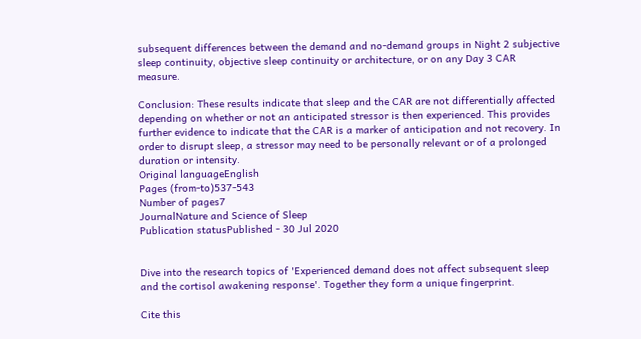subsequent differences between the demand and no-demand groups in Night 2 subjective sleep continuity, objective sleep continuity or architecture, or on any Day 3 CAR measure.

Conclusion: These results indicate that sleep and the CAR are not differentially affected depending on whether or not an anticipated stressor is then experienced. This provides further evidence to indicate that the CAR is a marker of anticipation and not recovery. In order to disrupt sleep, a stressor may need to be personally relevant or of a prolonged duration or intensity.
Original languageEnglish
Pages (from-to)537-543
Number of pages7
JournalNature and Science of Sleep
Publication statusPublished - 30 Jul 2020


Dive into the research topics of 'Experienced demand does not affect subsequent sleep and the cortisol awakening response'. Together they form a unique fingerprint.

Cite this